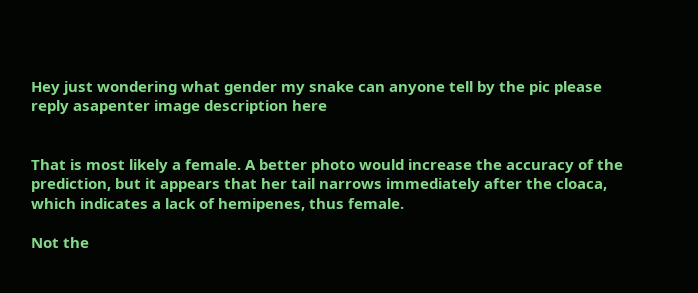Hey just wondering what gender my snake can anyone tell by the pic please reply asapenter image description here


That is most likely a female. A better photo would increase the accuracy of the prediction, but it appears that her tail narrows immediately after the cloaca, which indicates a lack of hemipenes, thus female.

Not the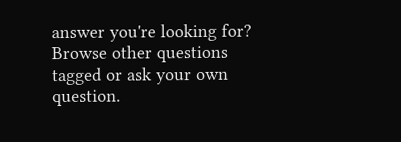answer you're looking for? Browse other questions tagged or ask your own question.